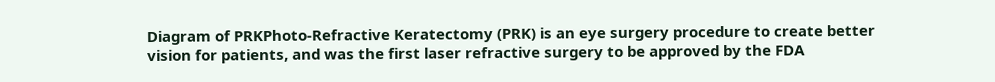Diagram of PRKPhoto-Refractive Keratectomy (PRK) is an eye surgery procedure to create better vision for patients, and was the first laser refractive surgery to be approved by the FDA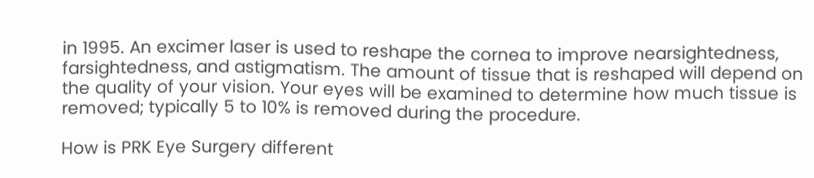in 1995. An excimer laser is used to reshape the cornea to improve nearsightedness, farsightedness, and astigmatism. The amount of tissue that is reshaped will depend on the quality of your vision. Your eyes will be examined to determine how much tissue is removed; typically 5 to 10% is removed during the procedure.

How is PRK Eye Surgery different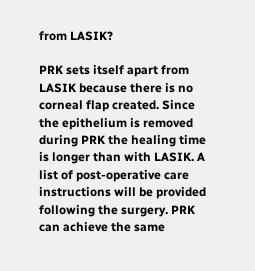from LASIK?

PRK sets itself apart from LASIK because there is no corneal flap created. Since the epithelium is removed during PRK the healing time is longer than with LASIK. A list of post-operative care instructions will be provided following the surgery. PRK can achieve the same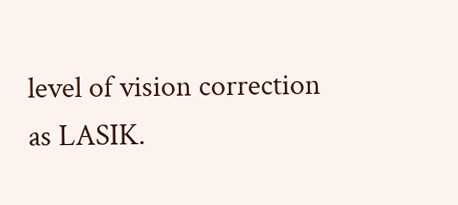level of vision correction as LASIK.